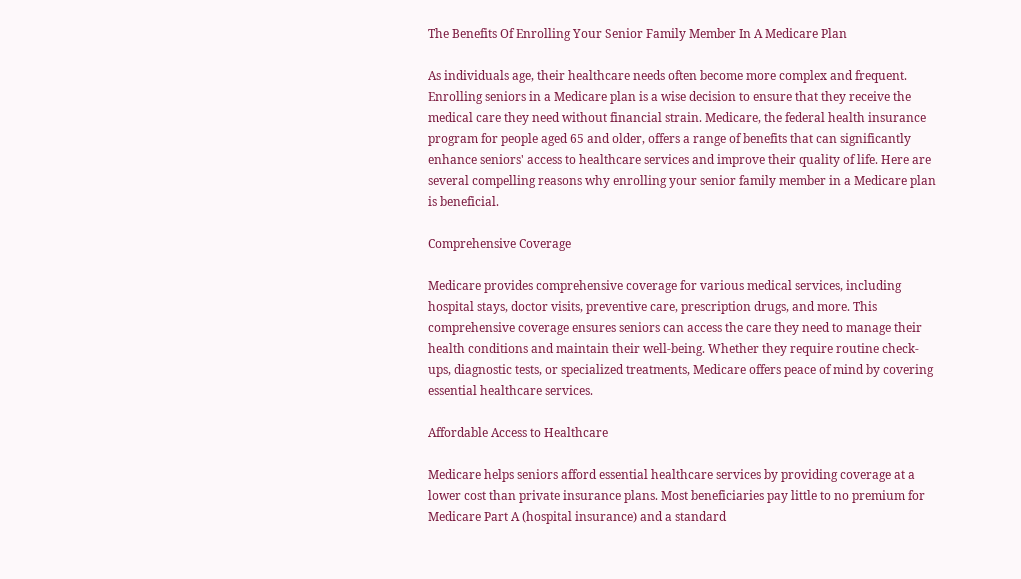The Benefits Of Enrolling Your Senior Family Member In A Medicare Plan

As individuals age, their healthcare needs often become more complex and frequent. Enrolling seniors in a Medicare plan is a wise decision to ensure that they receive the medical care they need without financial strain. Medicare, the federal health insurance program for people aged 65 and older, offers a range of benefits that can significantly enhance seniors' access to healthcare services and improve their quality of life. Here are several compelling reasons why enrolling your senior family member in a Medicare plan is beneficial.

Comprehensive Coverage

Medicare provides comprehensive coverage for various medical services, including hospital stays, doctor visits, preventive care, prescription drugs, and more. This comprehensive coverage ensures seniors can access the care they need to manage their health conditions and maintain their well-being. Whether they require routine check-ups, diagnostic tests, or specialized treatments, Medicare offers peace of mind by covering essential healthcare services.

Affordable Access to Healthcare

Medicare helps seniors afford essential healthcare services by providing coverage at a lower cost than private insurance plans. Most beneficiaries pay little to no premium for Medicare Part A (hospital insurance) and a standard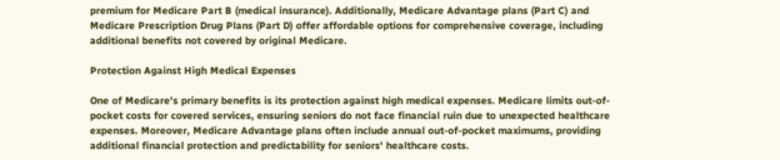premium for Medicare Part B (medical insurance). Additionally, Medicare Advantage plans (Part C) and Medicare Prescription Drug Plans (Part D) offer affordable options for comprehensive coverage, including additional benefits not covered by original Medicare.

Protection Against High Medical Expenses

One of Medicare's primary benefits is its protection against high medical expenses. Medicare limits out-of-pocket costs for covered services, ensuring seniors do not face financial ruin due to unexpected healthcare expenses. Moreover, Medicare Advantage plans often include annual out-of-pocket maximums, providing additional financial protection and predictability for seniors' healthcare costs.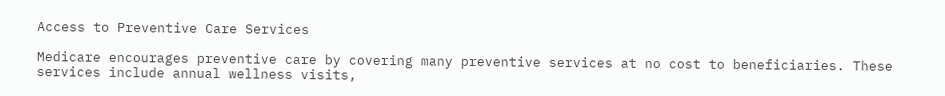Access to Preventive Care Services

Medicare encourages preventive care by covering many preventive services at no cost to beneficiaries. These services include annual wellness visits,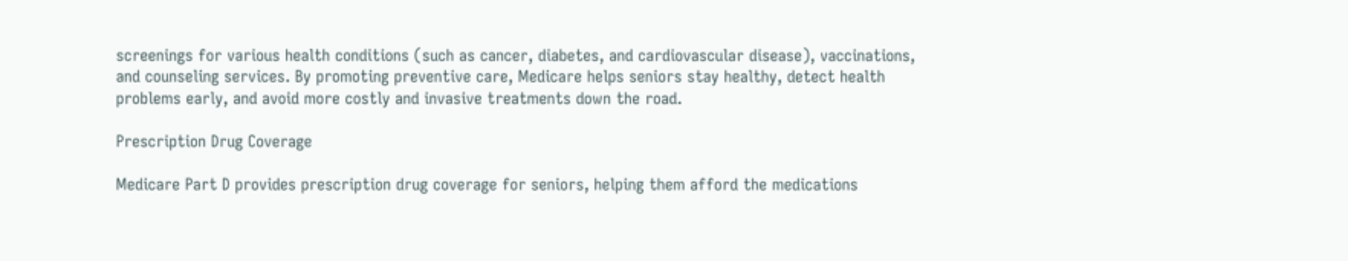screenings for various health conditions (such as cancer, diabetes, and cardiovascular disease), vaccinations, and counseling services. By promoting preventive care, Medicare helps seniors stay healthy, detect health problems early, and avoid more costly and invasive treatments down the road.

Prescription Drug Coverage

Medicare Part D provides prescription drug coverage for seniors, helping them afford the medications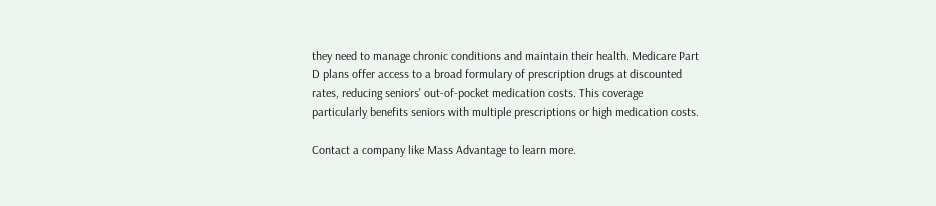they need to manage chronic conditions and maintain their health. Medicare Part D plans offer access to a broad formulary of prescription drugs at discounted rates, reducing seniors' out-of-pocket medication costs. This coverage particularly benefits seniors with multiple prescriptions or high medication costs.

Contact a company like Mass Advantage to learn more.